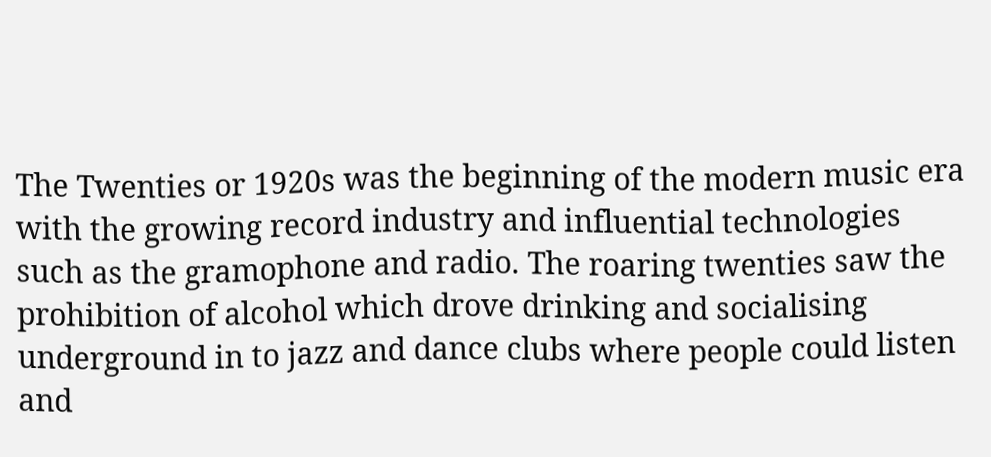The Twenties or 1920s was the beginning of the modern music era with the growing record industry and influential technologies such as the gramophone and radio. The roaring twenties saw the prohibition of alcohol which drove drinking and socialising underground in to jazz and dance clubs where people could listen and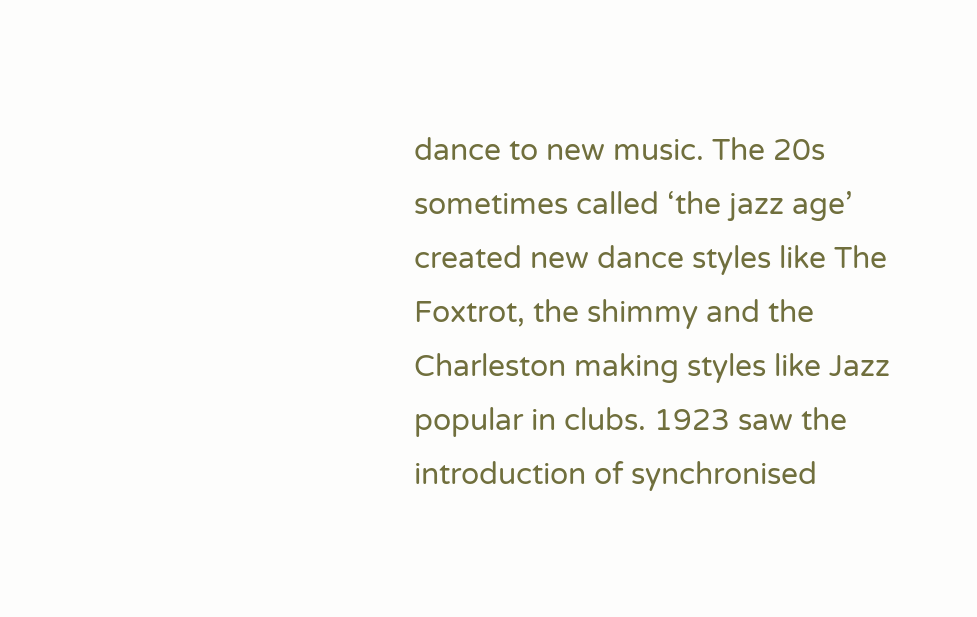dance to new music. The 20s sometimes called ‘the jazz age’ created new dance styles like The Foxtrot, the shimmy and the Charleston making styles like Jazz popular in clubs. 1923 saw the introduction of synchronised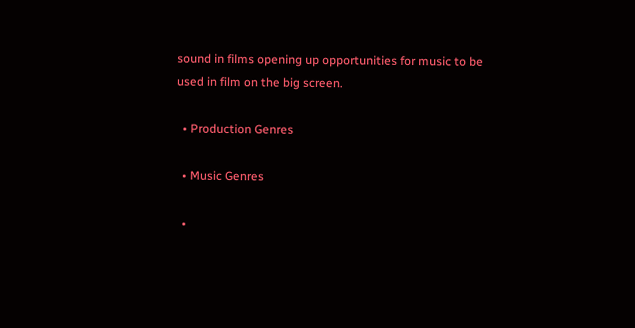sound in films opening up opportunities for music to be used in film on the big screen.

  • Production Genres

  • Music Genres

  •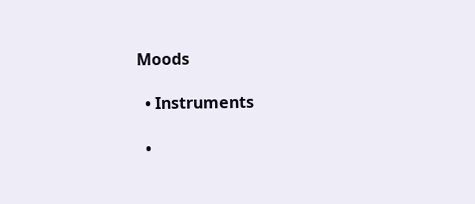Moods

  • Instruments

  •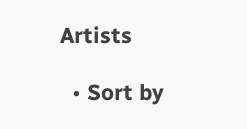Artists

  • Sort by